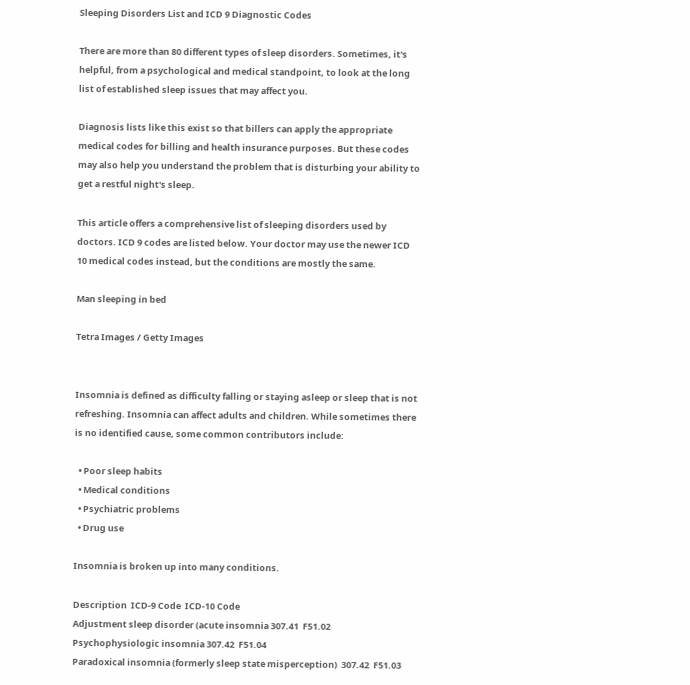Sleeping Disorders List and ICD 9 Diagnostic Codes

There are more than 80 different types of sleep disorders. Sometimes, it's helpful, from a psychological and medical standpoint, to look at the long list of established sleep issues that may affect you.

Diagnosis lists like this exist so that billers can apply the appropriate medical codes for billing and health insurance purposes. But these codes may also help you understand the problem that is disturbing your ability to get a restful night's sleep.

This article offers a comprehensive list of sleeping disorders used by doctors. ICD 9 codes are listed below. Your doctor may use the newer ICD 10 medical codes instead, but the conditions are mostly the same.

Man sleeping in bed

Tetra Images / Getty Images


Insomnia is defined as difficulty falling or staying asleep or sleep that is not refreshing. Insomnia can affect adults and children. While sometimes there is no identified cause, some common contributors include:

  • Poor sleep habits
  • Medical conditions
  • Psychiatric problems
  • Drug use

Insomnia is broken up into many conditions.

Description  ICD-9 Code  ICD-10 Code
Adjustment sleep disorder (acute insomnia 307.41  F51.02
Psychophysiologic insomnia 307.42  F51.04
Paradoxical insomnia (formerly sleep state misperception)  307.42  F51.03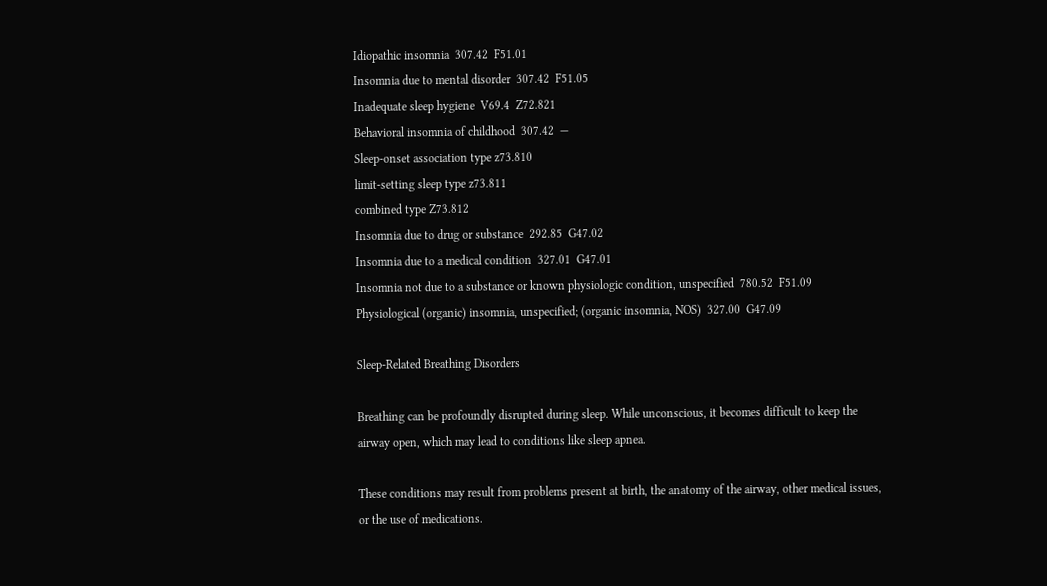Idiopathic insomnia  307.42  F51.01
Insomnia due to mental disorder  307.42  F51.05
Inadequate sleep hygiene  V69.4  Z72.821
Behavioral insomnia of childhood  307.42  —
Sleep-onset association type z73.810
limit-setting sleep type z73.811
combined type Z73.812
Insomnia due to drug or substance  292.85  G47.02
Insomnia due to a medical condition  327.01  G47.01
Insomnia not due to a substance or known physiologic condition, unspecified  780.52  F51.09
Physiological (organic) insomnia, unspecified; (organic insomnia, NOS)  327.00  G47.09

Sleep-Related Breathing Disorders

Breathing can be profoundly disrupted during sleep. While unconscious, it becomes difficult to keep the airway open, which may lead to conditions like sleep apnea.

These conditions may result from problems present at birth, the anatomy of the airway, other medical issues, or the use of medications.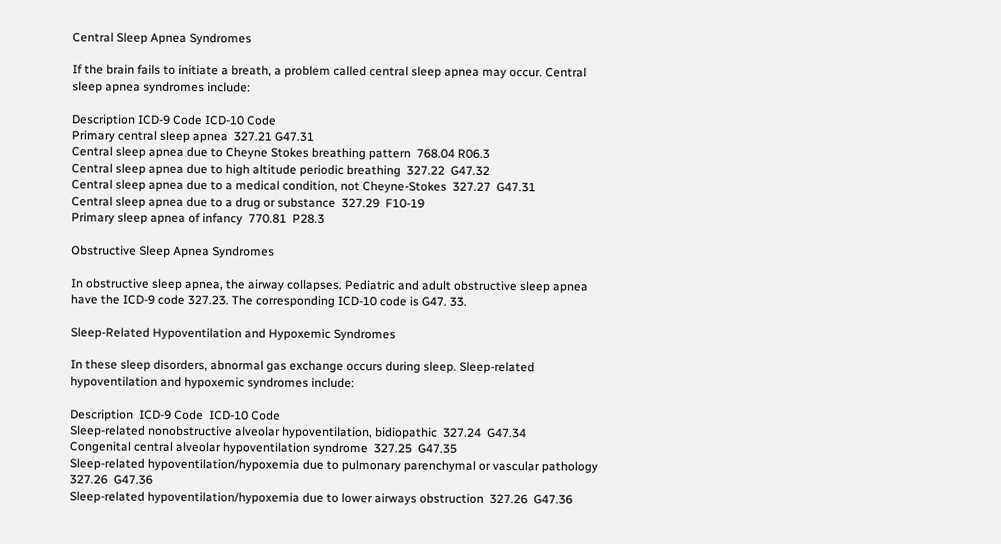Central Sleep Apnea Syndromes

If the brain fails to initiate a breath, a problem called central sleep apnea may occur. Central sleep apnea syndromes include:

Description ICD-9 Code ICD-10 Code
Primary central sleep apnea  327.21 G47.31
Central sleep apnea due to Cheyne Stokes breathing pattern  768.04 R06.3
Central sleep apnea due to high altitude periodic breathing  327.22  G47.32
Central sleep apnea due to a medical condition, not Cheyne-Stokes  327.27  G47.31
Central sleep apnea due to a drug or substance  327.29  F10-19
Primary sleep apnea of infancy  770.81  P28.3

Obstructive Sleep Apnea Syndromes

In obstructive sleep apnea, the airway collapses. Pediatric and adult obstructive sleep apnea have the ICD-9 code 327.23. The corresponding ICD-10 code is G47. 33.

Sleep-Related Hypoventilation and Hypoxemic Syndromes

In these sleep disorders, abnormal gas exchange occurs during sleep. Sleep-related hypoventilation and hypoxemic syndromes include:

Description  ICD-9 Code  ICD-10 Code
Sleep-related nonobstructive alveolar hypoventilation, bidiopathic  327.24  G47.34
Congenital central alveolar hypoventilation syndrome  327.25  G47.35
Sleep-related hypoventilation/hypoxemia due to pulmonary parenchymal or vascular pathology  327.26  G47.36
Sleep-related hypoventilation/hypoxemia due to lower airways obstruction  327.26  G47.36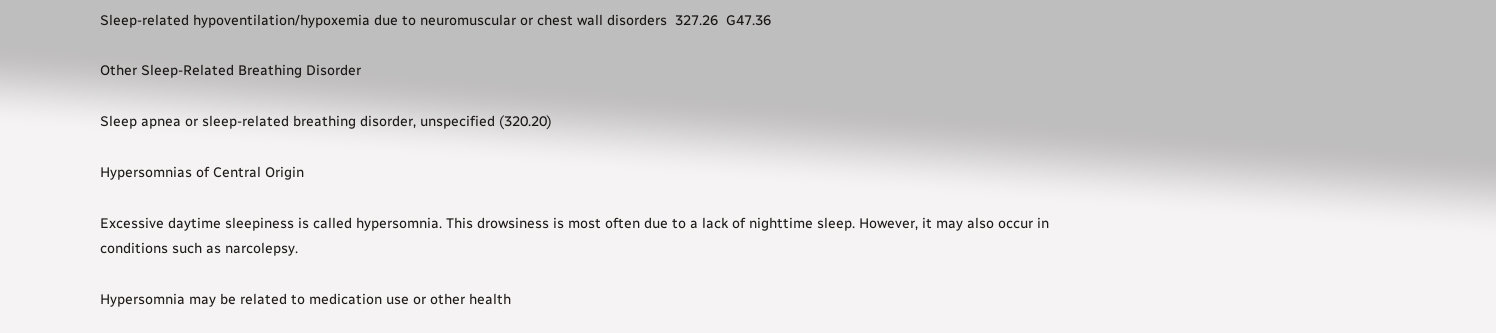Sleep-related hypoventilation/hypoxemia due to neuromuscular or chest wall disorders  327.26  G47.36

Other Sleep-Related Breathing Disorder

Sleep apnea or sleep-related breathing disorder, unspecified (320.20)

Hypersomnias of Central Origin

Excessive daytime sleepiness is called hypersomnia. This drowsiness is most often due to a lack of nighttime sleep. However, it may also occur in conditions such as narcolepsy.

Hypersomnia may be related to medication use or other health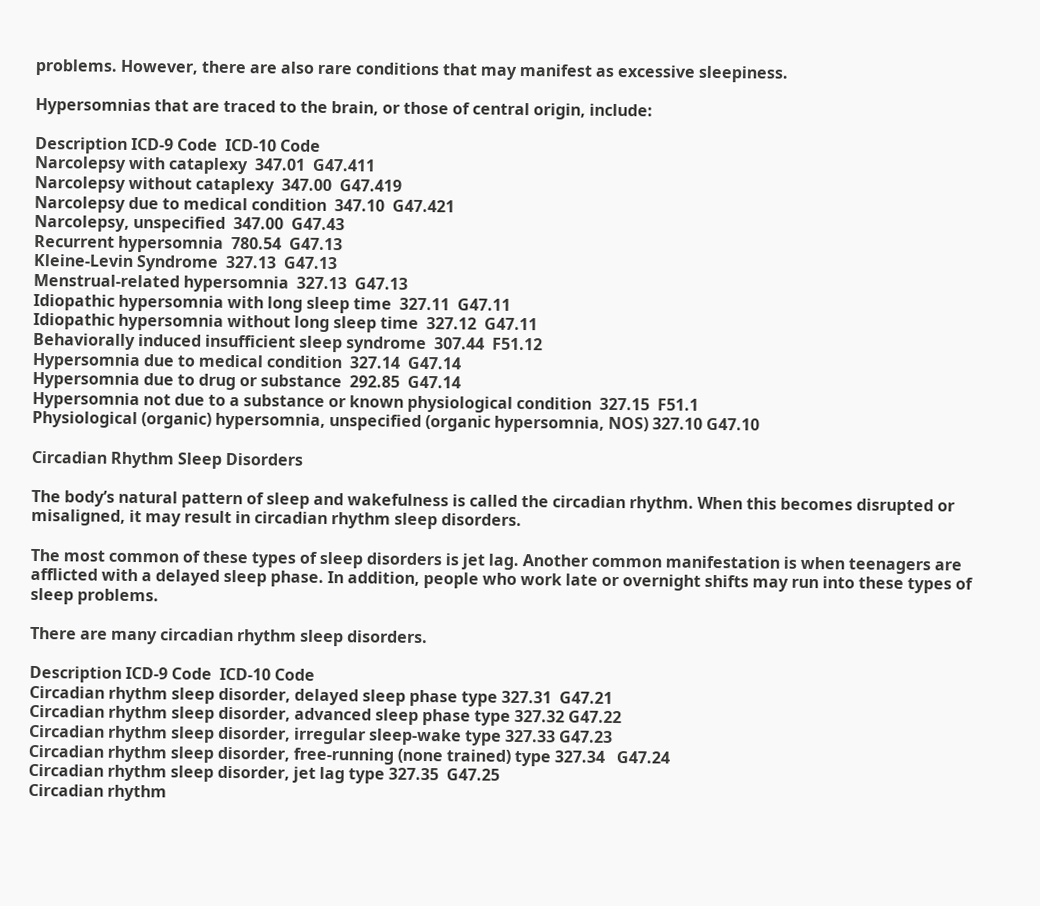problems. However, there are also rare conditions that may manifest as excessive sleepiness.

Hypersomnias that are traced to the brain, or those of central origin, include:

Description ICD-9 Code  ICD-10 Code
Narcolepsy with cataplexy  347.01  G47.411
Narcolepsy without cataplexy  347.00  G47.419
Narcolepsy due to medical condition  347.10  G47.421
Narcolepsy, unspecified  347.00  G47.43
Recurrent hypersomnia  780.54  G47.13
Kleine-Levin Syndrome  327.13  G47.13
Menstrual-related hypersomnia  327.13  G47.13
Idiopathic hypersomnia with long sleep time  327.11  G47.11
Idiopathic hypersomnia without long sleep time  327.12  G47.11
Behaviorally induced insufficient sleep syndrome  307.44  F51.12
Hypersomnia due to medical condition  327.14  G47.14
Hypersomnia due to drug or substance  292.85  G47.14
Hypersomnia not due to a substance or known physiological condition  327.15  F51.1
Physiological (organic) hypersomnia, unspecified (organic hypersomnia, NOS) 327.10 G47.10

Circadian Rhythm Sleep Disorders

The body’s natural pattern of sleep and wakefulness is called the circadian rhythm. When this becomes disrupted or misaligned, it may result in circadian rhythm sleep disorders.

The most common of these types of sleep disorders is jet lag. Another common manifestation is when teenagers are afflicted with a delayed sleep phase. In addition, people who work late or overnight shifts may run into these types of sleep problems.

There are many circadian rhythm sleep disorders.

Description ICD-9 Code  ICD-10 Code
Circadian rhythm sleep disorder, delayed sleep phase type 327.31  G47.21
Circadian rhythm sleep disorder, advanced sleep phase type 327.32 G47.22
Circadian rhythm sleep disorder, irregular sleep-wake type 327.33 G47.23
Circadian rhythm sleep disorder, free-running (none trained) type 327.34   G47.24
Circadian rhythm sleep disorder, jet lag type 327.35  G47.25
Circadian rhythm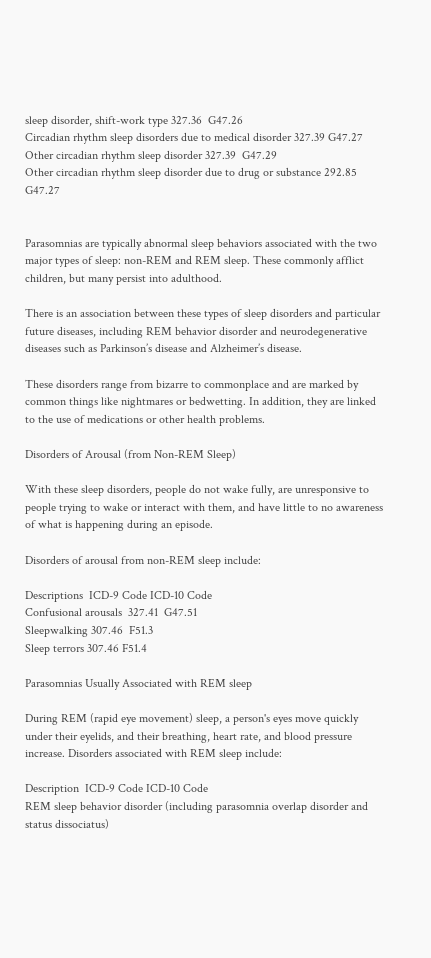sleep disorder, shift-work type 327.36  G47.26
Circadian rhythm sleep disorders due to medical disorder 327.39 G47.27
Other circadian rhythm sleep disorder 327.39  G47.29
Other circadian rhythm sleep disorder due to drug or substance 292.85 G47.27


Parasomnias are typically abnormal sleep behaviors associated with the two major types of sleep: non-REM and REM sleep. These commonly afflict children, but many persist into adulthood.

There is an association between these types of sleep disorders and particular future diseases, including REM behavior disorder and neurodegenerative diseases such as Parkinson’s disease and Alzheimer’s disease.

These disorders range from bizarre to commonplace and are marked by common things like nightmares or bedwetting. In addition, they are linked to the use of medications or other health problems.

Disorders of Arousal (from Non-REM Sleep)

With these sleep disorders, people do not wake fully, are unresponsive to people trying to wake or interact with them, and have little to no awareness of what is happening during an episode.

Disorders of arousal from non-REM sleep include:

Descriptions  ICD-9 Code ICD-10 Code
Confusional arousals  327.41  G47.51
Sleepwalking 307.46  F51.3
Sleep terrors 307.46 F51.4

Parasomnias Usually Associated with REM sleep

During REM (rapid eye movement) sleep, a person's eyes move quickly under their eyelids, and their breathing, heart rate, and blood pressure increase. Disorders associated with REM sleep include:

Description  ICD-9 Code ICD-10 Code
REM sleep behavior disorder (including parasomnia overlap disorder and status dissociatus)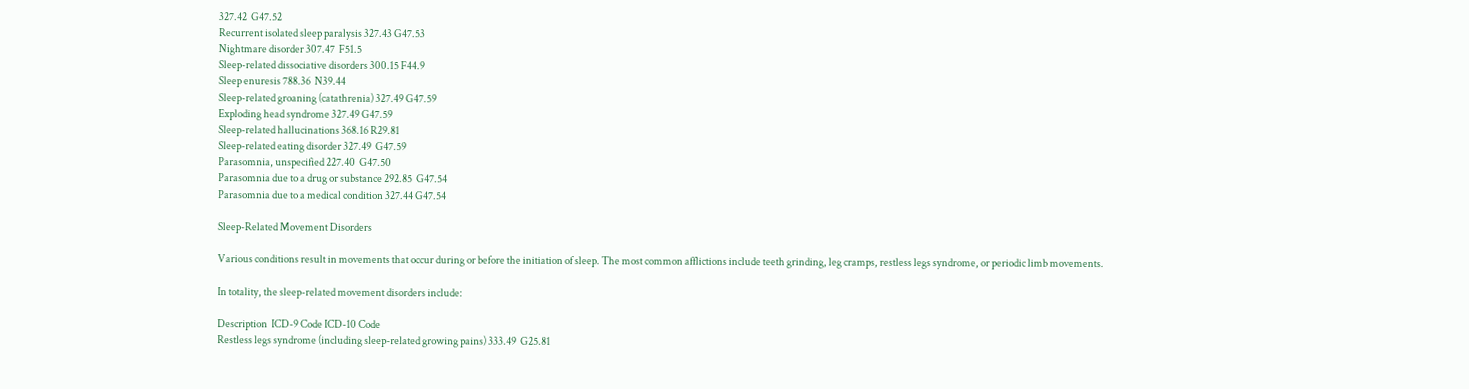327.42  G47.52
Recurrent isolated sleep paralysis 327.43 G47.53
Nightmare disorder 307.47  F51.5
Sleep-related dissociative disorders 300.15 F44.9
Sleep enuresis 788.36  N39.44
Sleep-related groaning (catathrenia) 327.49 G47.59
Exploding head syndrome 327.49 G47.59
Sleep-related hallucinations 368.16 R29.81
Sleep-related eating disorder 327.49  G47.59
Parasomnia, unspecified 227.40  G47.50
Parasomnia due to a drug or substance 292.85  G47.54
Parasomnia due to a medical condition 327.44 G47.54

Sleep-Related Movement Disorders

Various conditions result in movements that occur during or before the initiation of sleep. The most common afflictions include teeth grinding, leg cramps, restless legs syndrome, or periodic limb movements.

In totality, the sleep-related movement disorders include:

Description  ICD-9 Code ICD-10 Code
Restless legs syndrome (including sleep-related growing pains) 333.49  G25.81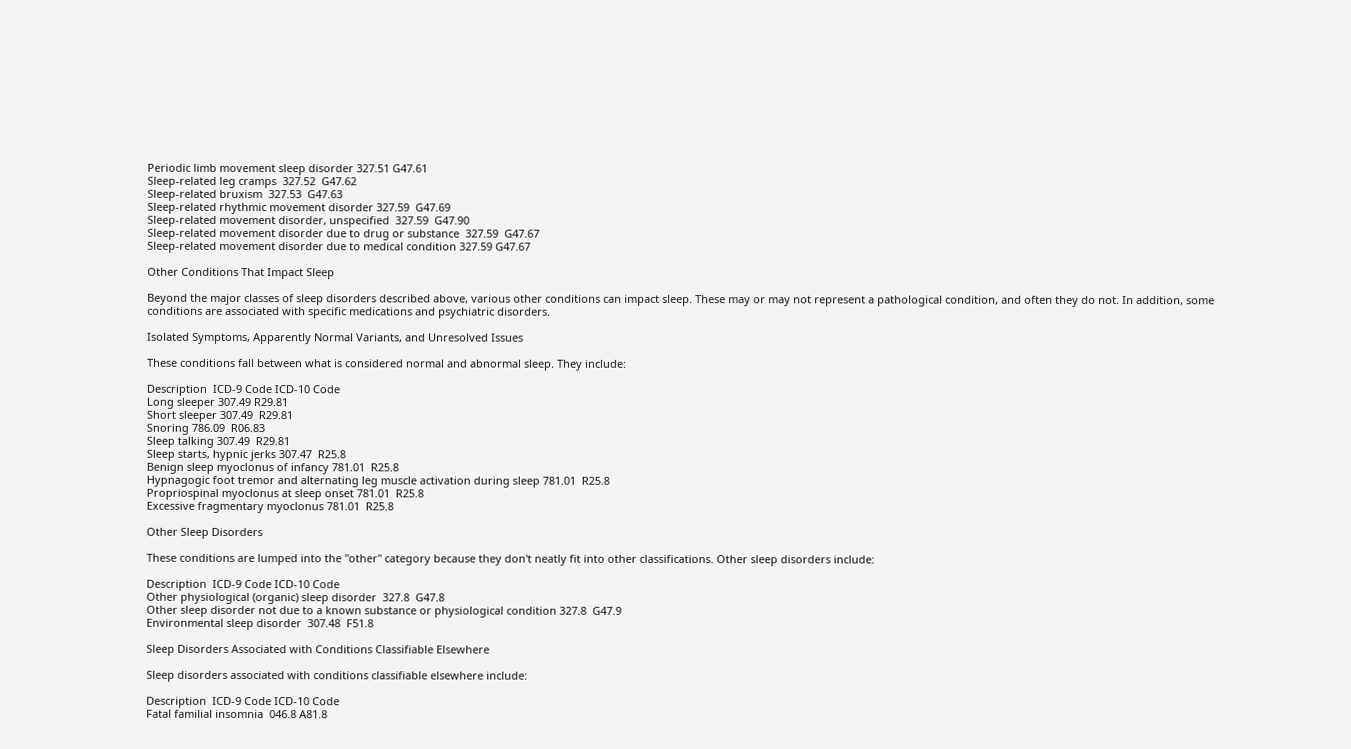Periodic limb movement sleep disorder 327.51 G47.61
Sleep-related leg cramps  327.52  G47.62
Sleep-related bruxism  327.53  G47.63
Sleep-related rhythmic movement disorder 327.59  G47.69
Sleep-related movement disorder, unspecified  327.59  G47.90
Sleep-related movement disorder due to drug or substance  327.59  G47.67
Sleep-related movement disorder due to medical condition 327.59 G47.67

Other Conditions That Impact Sleep

Beyond the major classes of sleep disorders described above, various other conditions can impact sleep. These may or may not represent a pathological condition, and often they do not. In addition, some conditions are associated with specific medications and psychiatric disorders.

Isolated Symptoms, Apparently Normal Variants, and Unresolved Issues

These conditions fall between what is considered normal and abnormal sleep. They include:

Description  ICD-9 Code ICD-10 Code
Long sleeper 307.49 R29.81
Short sleeper 307.49  R29.81
Snoring 786.09  R06.83
Sleep talking 307.49  R29.81
Sleep starts, hypnic jerks 307.47  R25.8
Benign sleep myoclonus of infancy 781.01  R25.8
Hypnagogic foot tremor and alternating leg muscle activation during sleep 781.01  R25.8
Propriospinal myoclonus at sleep onset 781.01  R25.8
Excessive fragmentary myoclonus 781.01  R25.8

Other Sleep Disorders

These conditions are lumped into the "other" category because they don't neatly fit into other classifications. Other sleep disorders include:

Description  ICD-9 Code ICD-10 Code
Other physiological (organic) sleep disorder  327.8  G47.8
Other sleep disorder not due to a known substance or physiological condition 327.8  G47.9
Environmental sleep disorder  307.48  F51.8

Sleep Disorders Associated with Conditions Classifiable Elsewhere

Sleep disorders associated with conditions classifiable elsewhere include:

Description  ICD-9 Code ICD-10 Code
Fatal familial insomnia  046.8 A81.8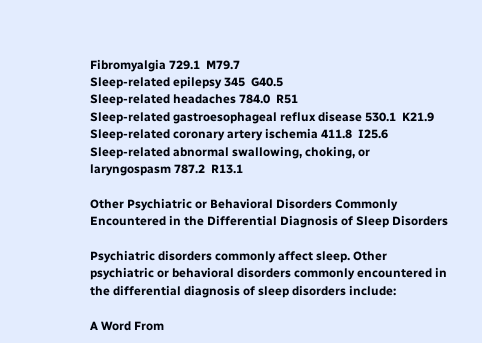Fibromyalgia 729.1  M79.7
Sleep-related epilepsy 345  G40.5
Sleep-related headaches 784.0  R51
Sleep-related gastroesophageal reflux disease 530.1  K21.9
Sleep-related coronary artery ischemia 411.8  I25.6
Sleep-related abnormal swallowing, choking, or laryngospasm 787.2  R13.1

Other Psychiatric or Behavioral Disorders Commonly Encountered in the Differential Diagnosis of Sleep Disorders

Psychiatric disorders commonly affect sleep. Other psychiatric or behavioral disorders commonly encountered in the differential diagnosis of sleep disorders include:

A Word From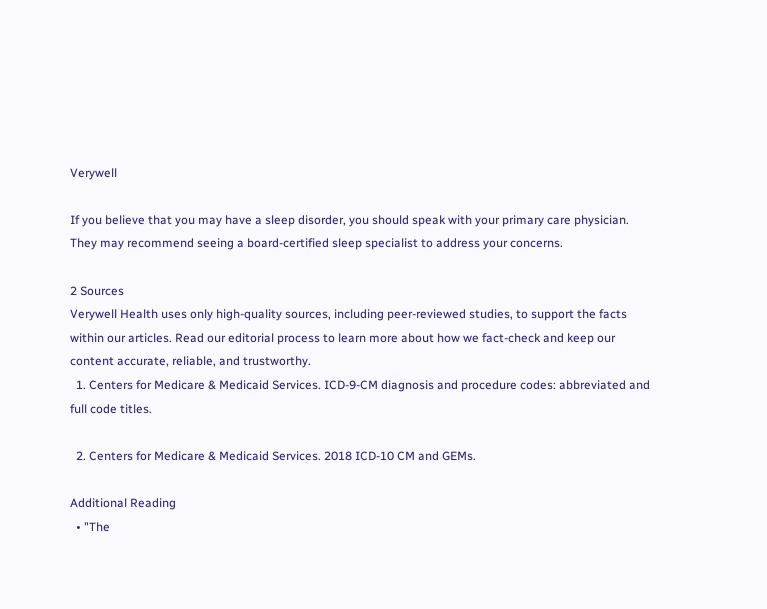Verywell

If you believe that you may have a sleep disorder, you should speak with your primary care physician. They may recommend seeing a board-certified sleep specialist to address your concerns.

2 Sources
Verywell Health uses only high-quality sources, including peer-reviewed studies, to support the facts within our articles. Read our editorial process to learn more about how we fact-check and keep our content accurate, reliable, and trustworthy.
  1. Centers for Medicare & Medicaid Services. ICD-9-CM diagnosis and procedure codes: abbreviated and full code titles.

  2. Centers for Medicare & Medicaid Services. 2018 ICD-10 CM and GEMs.

Additional Reading
  • "The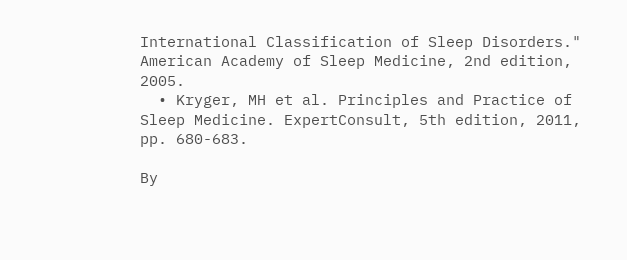International Classification of Sleep Disorders." American Academy of Sleep Medicine, 2nd edition, 2005.
  • Kryger, MH et al. Principles and Practice of Sleep Medicine. ExpertConsult, 5th edition, 2011, pp. 680-683.

By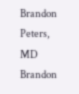Brandon Peters, MD
Brandon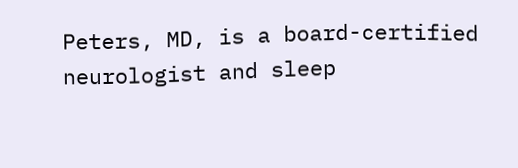Peters, MD, is a board-certified neurologist and sleep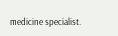medicine specialist.